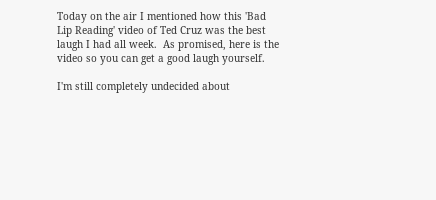Today on the air I mentioned how this 'Bad Lip Reading' video of Ted Cruz was the best laugh I had all week.  As promised, here is the video so you can get a good laugh yourself.

I'm still completely undecided about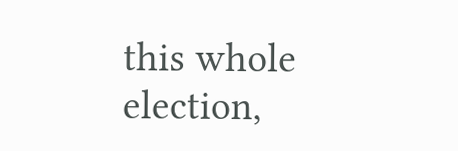this whole election,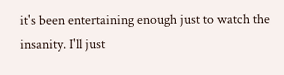it's been entertaining enough just to watch the insanity. I'll just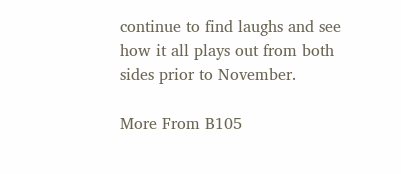continue to find laughs and see how it all plays out from both sides prior to November.

More From B105